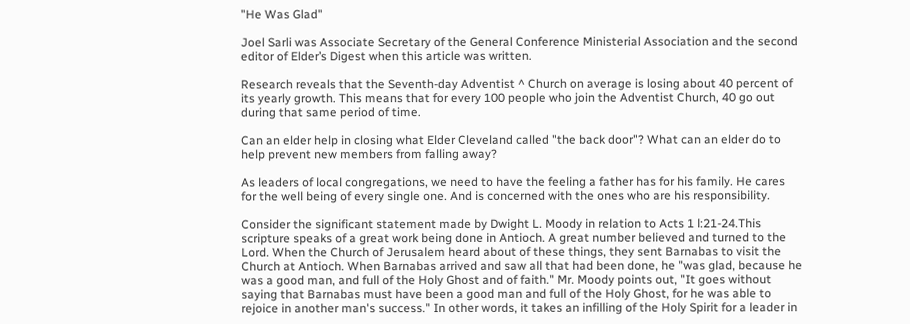"He Was Glad"

Joel Sarli was Associate Secretary of the General Conference Ministerial Association and the second editor of Elder’s Digest when this article was written.

Research reveals that the Seventh-day Adventist ^ Church on average is losing about 40 percent of its yearly growth. This means that for every 100 people who join the Adventist Church, 40 go out during that same period of time.

Can an elder help in closing what Elder Cleveland called "the back door"? What can an elder do to help prevent new members from falling away?

As leaders of local congregations, we need to have the feeling a father has for his family. He cares for the well being of every single one. And is concerned with the ones who are his responsibility.

Consider the significant statement made by Dwight L. Moody in relation to Acts 1 l:21-24.This scripture speaks of a great work being done in Antioch. A great number believed and turned to the Lord. When the Church of Jerusalem heard about of these things, they sent Barnabas to visit the Church at Antioch. When Barnabas arrived and saw all that had been done, he "was glad, because he was a good man, and full of the Holy Ghost and of faith." Mr. Moody points out, "It goes without saying that Barnabas must have been a good man and full of the Holy Ghost, for he was able to rejoice in another man's success." In other words, it takes an infilling of the Holy Spirit for a leader in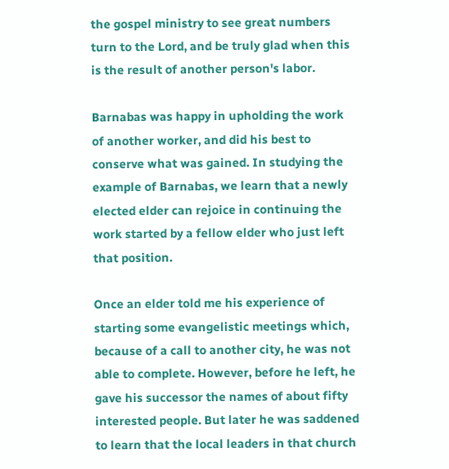the gospel ministry to see great numbers turn to the Lord, and be truly glad when this is the result of another person's labor.

Barnabas was happy in upholding the work of another worker, and did his best to conserve what was gained. In studying the example of Barnabas, we learn that a newly elected elder can rejoice in continuing the work started by a fellow elder who just left that position.

Once an elder told me his experience of starting some evangelistic meetings which, because of a call to another city, he was not able to complete. However, before he left, he gave his successor the names of about fifty interested people. But later he was saddened to learn that the local leaders in that church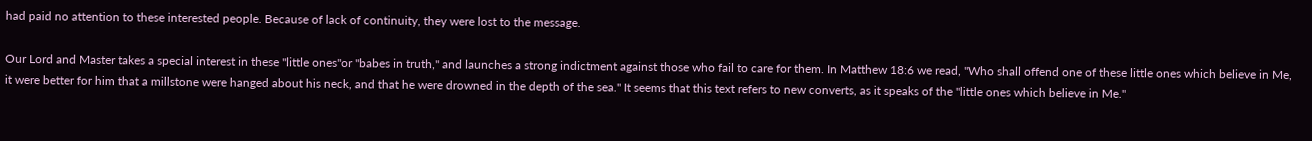had paid no attention to these interested people. Because of lack of continuity, they were lost to the message.

Our Lord and Master takes a special interest in these "little ones"or "babes in truth," and launches a strong indictment against those who fail to care for them. In Matthew 18:6 we read, "Who shall offend one of these little ones which believe in Me, it were better for him that a millstone were hanged about his neck, and that he were drowned in the depth of the sea." It seems that this text refers to new converts, as it speaks of the "little ones which believe in Me."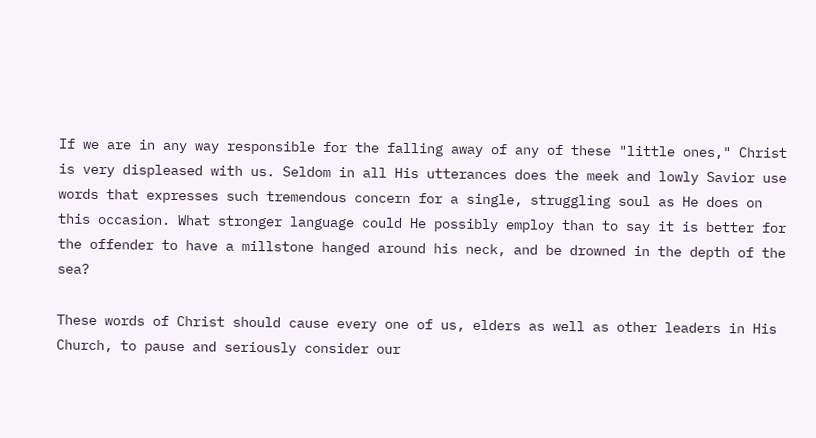If we are in any way responsible for the falling away of any of these "little ones," Christ is very displeased with us. Seldom in all His utterances does the meek and lowly Savior use words that expresses such tremendous concern for a single, struggling soul as He does on this occasion. What stronger language could He possibly employ than to say it is better for the offender to have a millstone hanged around his neck, and be drowned in the depth of the sea?

These words of Christ should cause every one of us, elders as well as other leaders in His Church, to pause and seriously consider our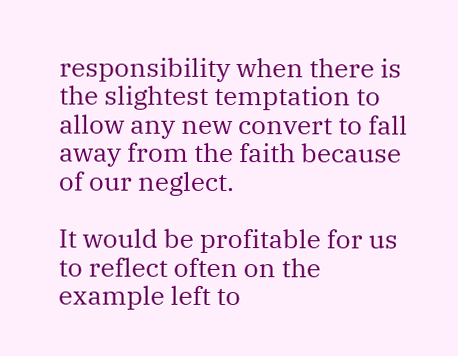responsibility when there is the slightest temptation to allow any new convert to fall away from the faith because of our neglect.

It would be profitable for us to reflect often on the example left to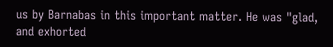us by Barnabas in this important matter. He was "glad, and exhorted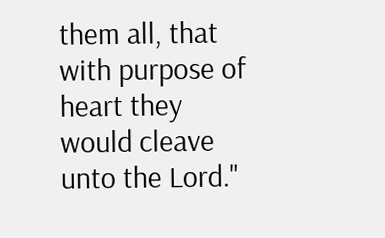them all, that with purpose of heart they would cleave unto the Lord."